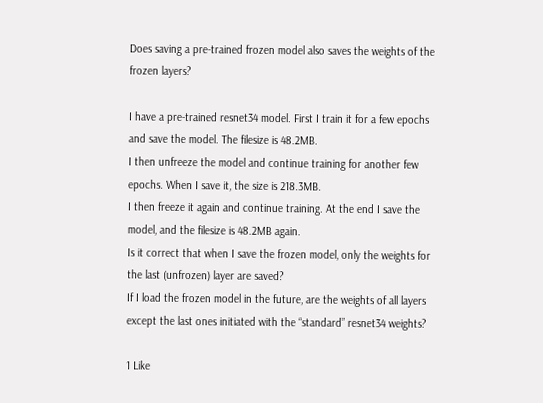Does saving a pre-trained frozen model also saves the weights of the frozen layers?

I have a pre-trained resnet34 model. First I train it for a few epochs and save the model. The filesize is 48.2MB.
I then unfreeze the model and continue training for another few epochs. When I save it, the size is 218.3MB.
I then freeze it again and continue training. At the end I save the model, and the filesize is 48.2MB again.
Is it correct that when I save the frozen model, only the weights for the last (unfrozen) layer are saved?
If I load the frozen model in the future, are the weights of all layers except the last ones initiated with the “standard” resnet34 weights?

1 Like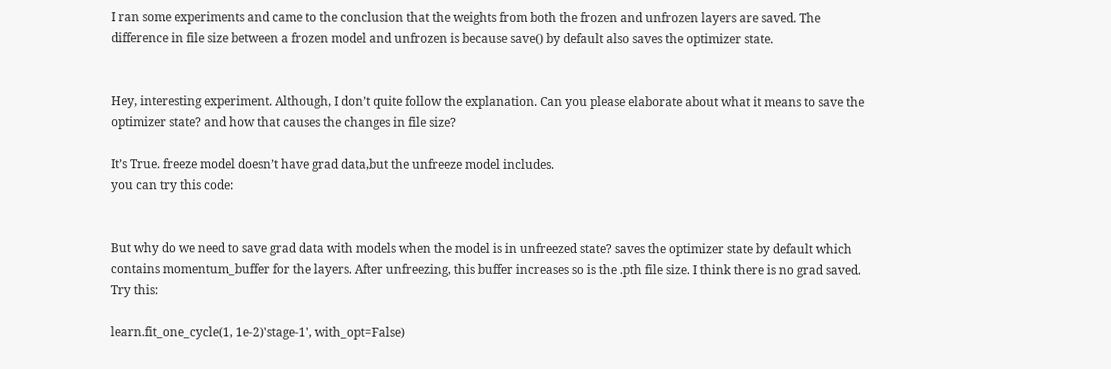I ran some experiments and came to the conclusion that the weights from both the frozen and unfrozen layers are saved. The difference in file size between a frozen model and unfrozen is because save() by default also saves the optimizer state.


Hey, interesting experiment. Although, I don’t quite follow the explanation. Can you please elaborate about what it means to save the optimizer state? and how that causes the changes in file size?

It’s True. freeze model doesn’t have grad data,but the unfreeze model includes.
you can try this code:


But why do we need to save grad data with models when the model is in unfreezed state? saves the optimizer state by default which contains momentum_buffer for the layers. After unfreezing, this buffer increases so is the .pth file size. I think there is no grad saved. Try this:

learn.fit_one_cycle(1, 1e-2)'stage-1', with_opt=False)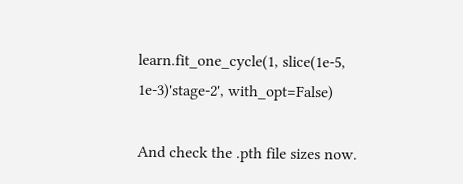learn.fit_one_cycle(1, slice(1e-5, 1e-3)'stage-2', with_opt=False)

And check the .pth file sizes now.